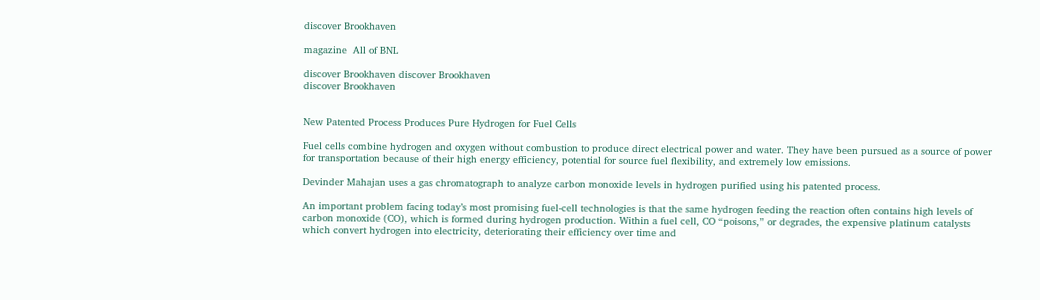discover Brookhaven

magazine  All of BNL

discover Brookhaven discover Brookhaven
discover Brookhaven


New Patented Process Produces Pure Hydrogen for Fuel Cells

Fuel cells combine hydrogen and oxygen without combustion to produce direct electrical power and water. They have been pursued as a source of power for transportation because of their high energy efficiency, potential for source fuel flexibility, and extremely low emissions.

Devinder Mahajan uses a gas chromatograph to analyze carbon monoxide levels in hydrogen purified using his patented process.

An important problem facing today’s most promising fuel-cell technologies is that the same hydrogen feeding the reaction often contains high levels of carbon monoxide (CO), which is formed during hydrogen production. Within a fuel cell, CO “poisons,” or degrades, the expensive platinum catalysts which convert hydrogen into electricity, deteriorating their efficiency over time and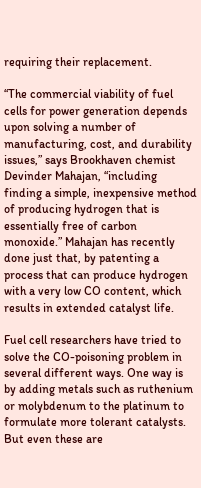requiring their replacement.

“The commercial viability of fuel cells for power generation depends upon solving a number of manufacturing, cost, and durability issues,” says Brookhaven chemist Devinder Mahajan, “including finding a simple, inexpensive method of producing hydrogen that is essentially free of carbon monoxide.” Mahajan has recently done just that, by patenting a process that can produce hydrogen with a very low CO content, which results in extended catalyst life.

Fuel cell researchers have tried to solve the CO-poisoning problem in several different ways. One way is by adding metals such as ruthenium or molybdenum to the platinum to formulate more tolerant catalysts. But even these are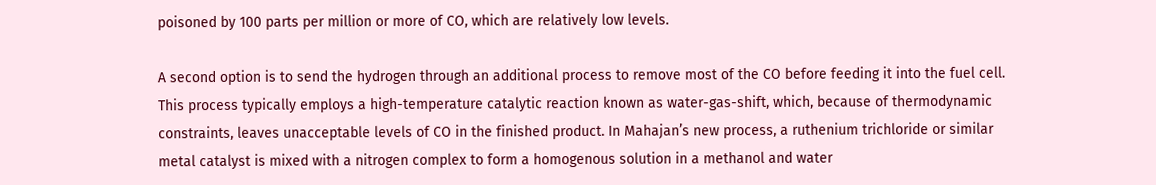poisoned by 100 parts per million or more of CO, which are relatively low levels.

A second option is to send the hydrogen through an additional process to remove most of the CO before feeding it into the fuel cell. This process typically employs a high-temperature catalytic reaction known as water-gas-shift, which, because of thermodynamic constraints, leaves unacceptable levels of CO in the finished product. In Mahajan’s new process, a ruthenium trichloride or similar metal catalyst is mixed with a nitrogen complex to form a homogenous solution in a methanol and water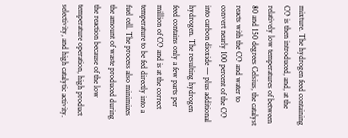mixture. The hydrogen feed containing CO is then introduced, and, at the relatively low temperatures of between 80 and 150 degrees Celsius, the catalyst reacts with the CO and water to convert nearly 100 percent of the CO into carbon dioxide — plus additional hydrogen. The resulting hydrogen feed contains only a few parts per million of CO and is at the correct temperature to be fed directly into a fuel cell. The process also minimizes the amount of waste produced during the reaction because of the low temperature operation, high product selectivity, and high catalytic activity.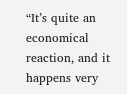“It’s quite an economical reaction, and it happens very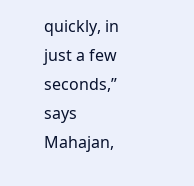quickly, in just a few seconds,” says Mahajan,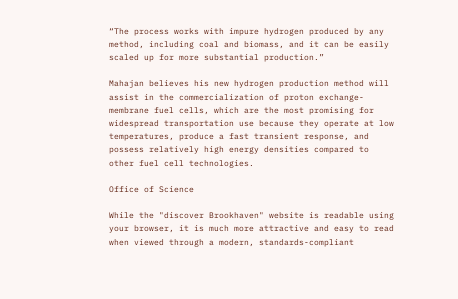“The process works with impure hydrogen produced by any method, including coal and biomass, and it can be easily scaled up for more substantial production.”

Mahajan believes his new hydrogen production method will assist in the commercialization of proton exchange-membrane fuel cells, which are the most promising for widespread transportation use because they operate at low temperatures, produce a fast transient response, and possess relatively high energy densities compared to other fuel cell technologies.

Office of Science

While the "discover Brookhaven" website is readable using your browser, it is much more attractive and easy to read when viewed through a modern, standards-compliant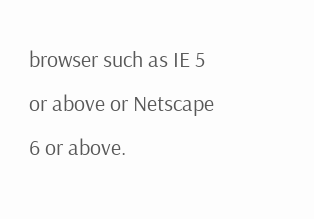browser such as IE 5 or above or Netscape 6 or above.